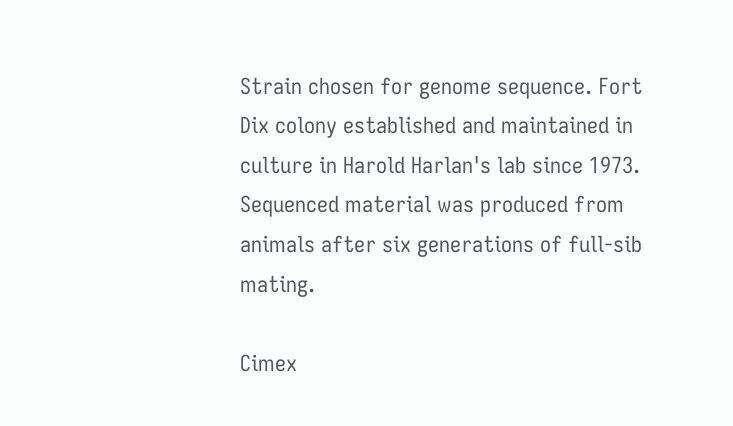Strain chosen for genome sequence. Fort Dix colony established and maintained in culture in Harold Harlan's lab since 1973. Sequenced material was produced from animals after six generations of full-sib mating.

Cimex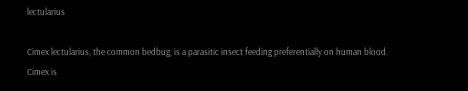lectularius

Cimex lectularius, the common bedbug, is a parasitic insect feeding preferentially on human blood. Cimex is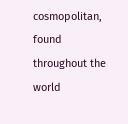cosmopolitan, found throughout the world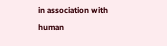in association with human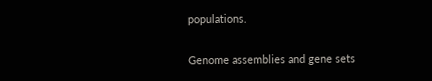populations.

Genome assemblies and gene sets